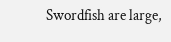Swordfish are large,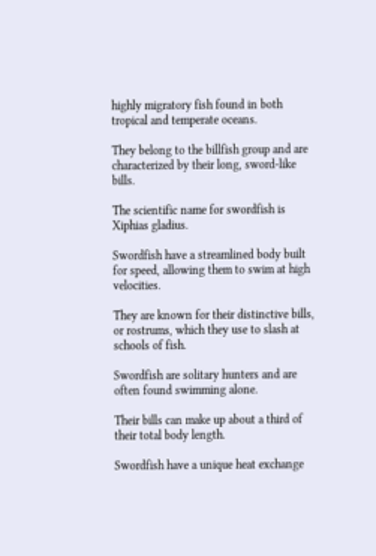highly migratory fish found in both tropical and temperate oceans.

They belong to the billfish group and are characterized by their long, sword-like bills.

The scientific name for swordfish is Xiphias gladius.

Swordfish have a streamlined body built for speed, allowing them to swim at high velocities.

They are known for their distinctive bills, or rostrums, which they use to slash at schools of fish.

Swordfish are solitary hunters and are often found swimming alone.

Their bills can make up about a third of their total body length.

Swordfish have a unique heat exchange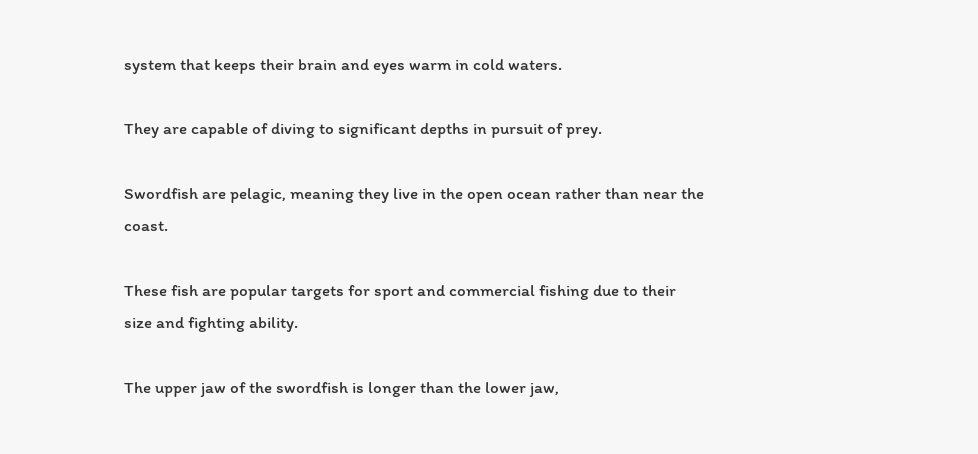system that keeps their brain and eyes warm in cold waters.

They are capable of diving to significant depths in pursuit of prey.

Swordfish are pelagic, meaning they live in the open ocean rather than near the coast.

These fish are popular targets for sport and commercial fishing due to their size and fighting ability.

The upper jaw of the swordfish is longer than the lower jaw,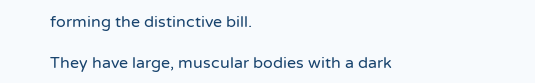forming the distinctive bill.

They have large, muscular bodies with a dark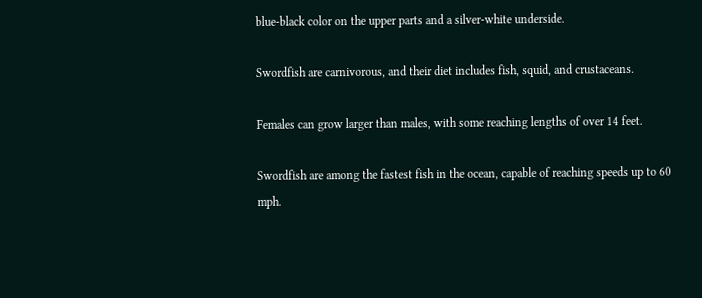blue-black color on the upper parts and a silver-white underside.

Swordfish are carnivorous, and their diet includes fish, squid, and crustaceans.

Females can grow larger than males, with some reaching lengths of over 14 feet.

Swordfish are among the fastest fish in the ocean, capable of reaching speeds up to 60 mph.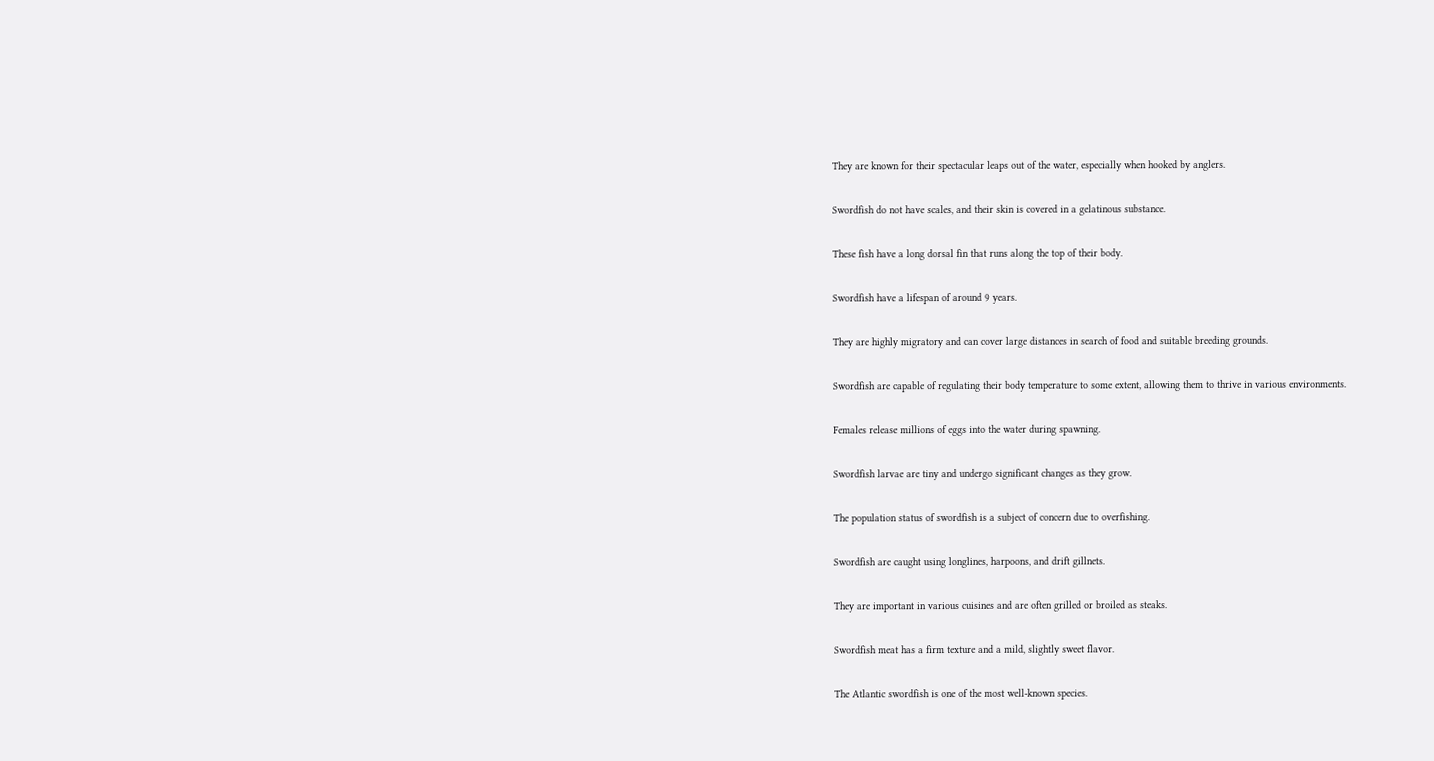They are known for their spectacular leaps out of the water, especially when hooked by anglers.

Swordfish do not have scales, and their skin is covered in a gelatinous substance.

These fish have a long dorsal fin that runs along the top of their body.

Swordfish have a lifespan of around 9 years.

They are highly migratory and can cover large distances in search of food and suitable breeding grounds.

Swordfish are capable of regulating their body temperature to some extent, allowing them to thrive in various environments.

Females release millions of eggs into the water during spawning.

Swordfish larvae are tiny and undergo significant changes as they grow.

The population status of swordfish is a subject of concern due to overfishing.

Swordfish are caught using longlines, harpoons, and drift gillnets.

They are important in various cuisines and are often grilled or broiled as steaks.

Swordfish meat has a firm texture and a mild, slightly sweet flavor.

The Atlantic swordfish is one of the most well-known species.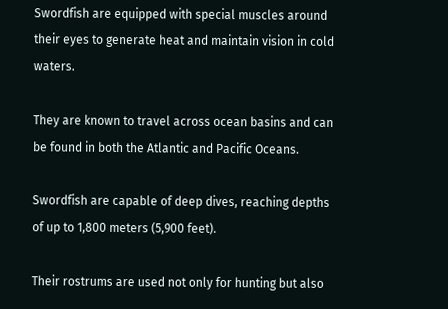Swordfish are equipped with special muscles around their eyes to generate heat and maintain vision in cold waters.

They are known to travel across ocean basins and can be found in both the Atlantic and Pacific Oceans.

Swordfish are capable of deep dives, reaching depths of up to 1,800 meters (5,900 feet).

Their rostrums are used not only for hunting but also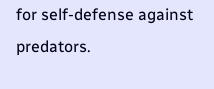for self-defense against predators.